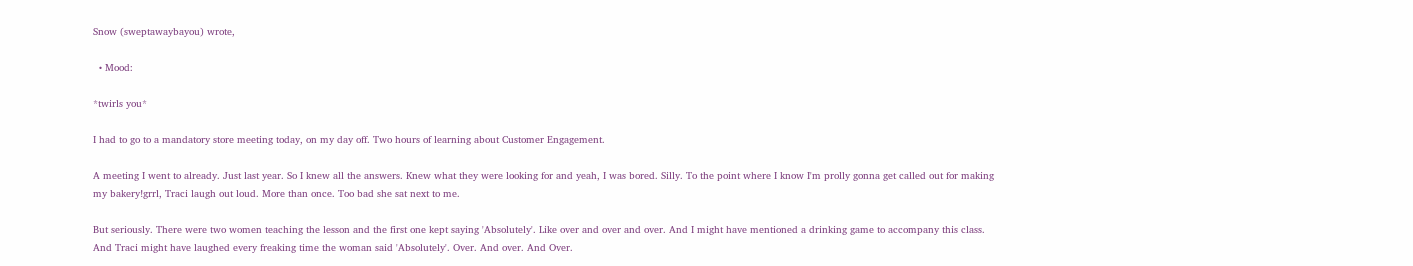Snow (sweptawaybayou) wrote,

  • Mood:

*twirls you*

I had to go to a mandatory store meeting today, on my day off. Two hours of learning about Customer Engagement.

A meeting I went to already. Just last year. So I knew all the answers. Knew what they were looking for and yeah, I was bored. Silly. To the point where I know I'm prolly gonna get called out for making my bakery!grrl, Traci laugh out loud. More than once. Too bad she sat next to me.

But seriously. There were two women teaching the lesson and the first one kept saying 'Absolutely'. Like over and over and over. And I might have mentioned a drinking game to accompany this class. And Traci might have laughed every freaking time the woman said 'Absolutely'. Over. And over. And Over.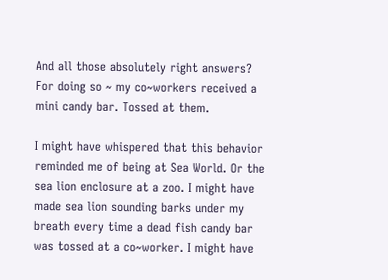And all those absolutely right answers? For doing so ~ my co~workers received a mini candy bar. Tossed at them.

I might have whispered that this behavior reminded me of being at Sea World. Or the sea lion enclosure at a zoo. I might have made sea lion sounding barks under my breath every time a dead fish candy bar was tossed at a co~worker. I might have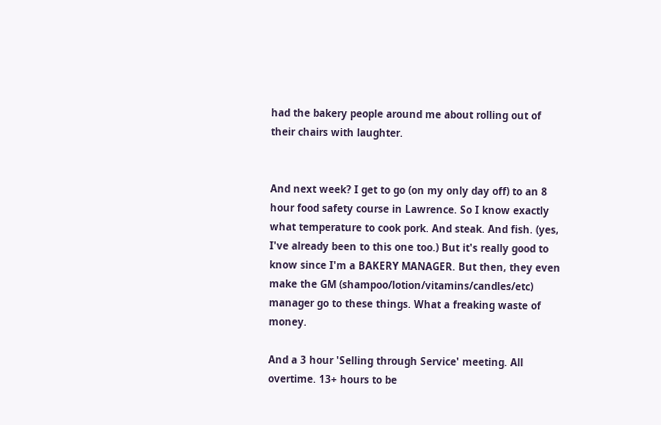had the bakery people around me about rolling out of their chairs with laughter.


And next week? I get to go (on my only day off) to an 8 hour food safety course in Lawrence. So I know exactly what temperature to cook pork. And steak. And fish. (yes, I've already been to this one too.) But it's really good to know since I'm a BAKERY MANAGER. But then, they even make the GM (shampoo/lotion/vitamins/candles/etc) manager go to these things. What a freaking waste of money.

And a 3 hour 'Selling through Service' meeting. All overtime. 13+ hours to be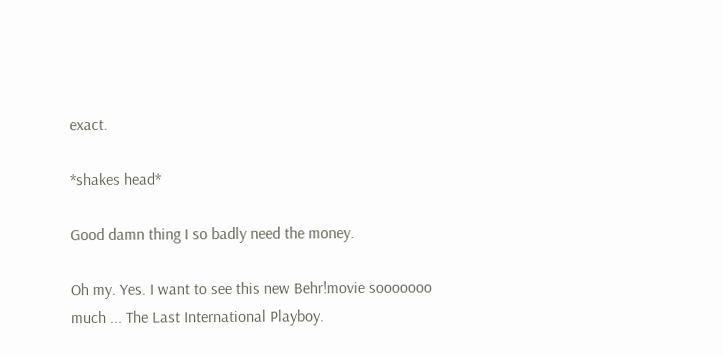exact.

*shakes head*

Good damn thing I so badly need the money.

Oh my. Yes. I want to see this new Behr!movie sooooooo much ... The Last International Playboy.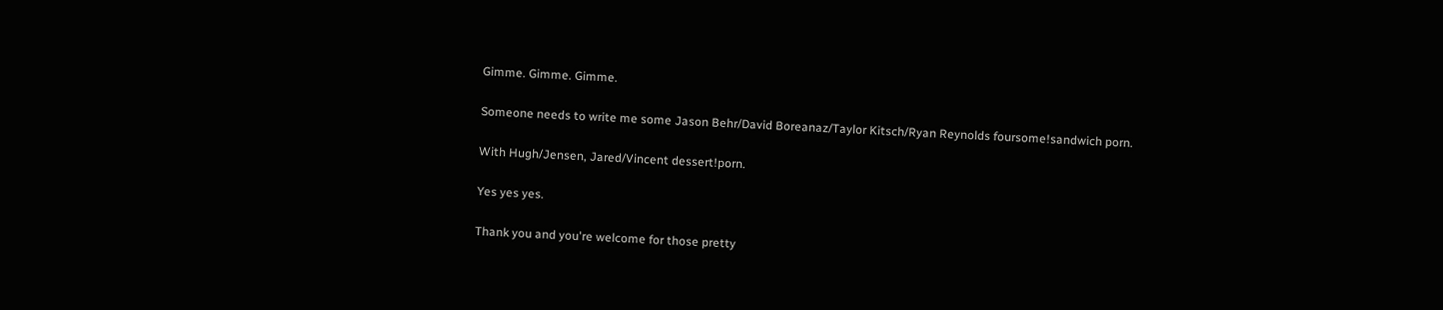Gimme. Gimme. Gimme.

Someone needs to write me some Jason Behr/David Boreanaz/Taylor Kitsch/Ryan Reynolds foursome!sandwich porn.

With Hugh/Jensen, Jared/Vincent dessert!porn.

Yes yes yes.

Thank you and you're welcome for those pretty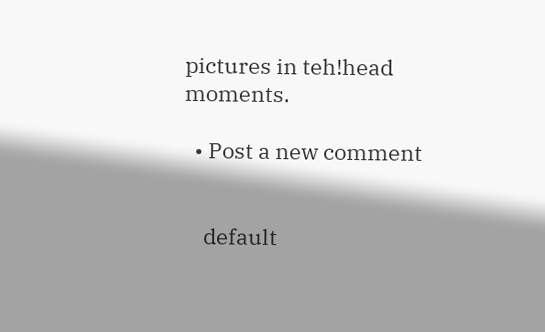pictures in teh!head moments.

  • Post a new comment


    default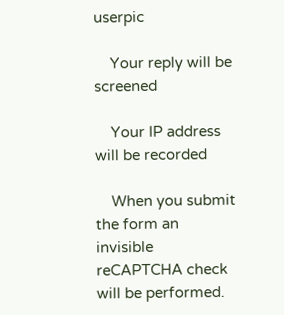userpic

    Your reply will be screened

    Your IP address will be recorded

    When you submit the form an invisible reCAPTCHA check will be performed.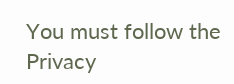You must follow the Privacy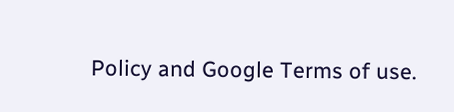Policy and Google Terms of use.